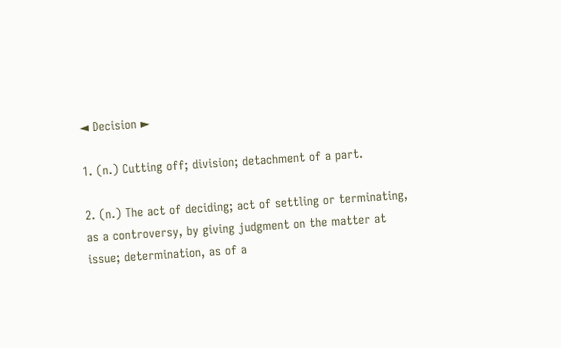◄ Decision ►

1. (n.) Cutting off; division; detachment of a part.

2. (n.) The act of deciding; act of settling or terminating, as a controversy, by giving judgment on the matter at issue; determination, as of a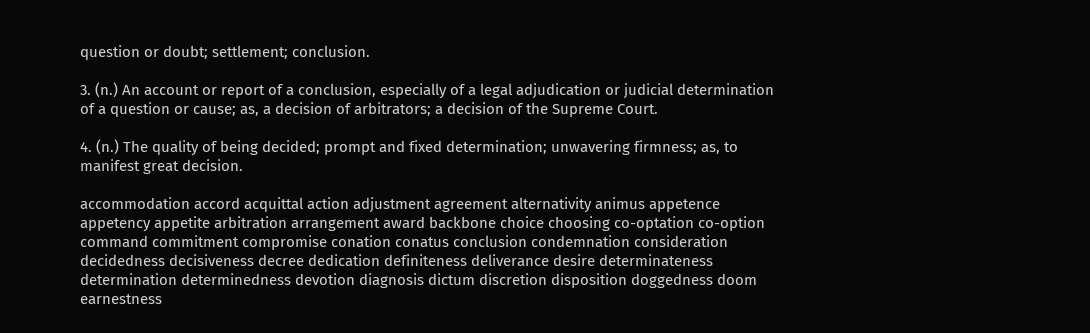question or doubt; settlement; conclusion.

3. (n.) An account or report of a conclusion, especially of a legal adjudication or judicial determination of a question or cause; as, a decision of arbitrators; a decision of the Supreme Court.

4. (n.) The quality of being decided; prompt and fixed determination; unwavering firmness; as, to manifest great decision.

accommodation accord acquittal action adjustment agreement alternativity animus appetence appetency appetite arbitration arrangement award backbone choice choosing co-optation co-option command commitment compromise conation conatus conclusion condemnation consideration decidedness decisiveness decree dedication definiteness deliverance desire determinateness determination determinedness devotion diagnosis dictum discretion disposition doggedness doom earnestness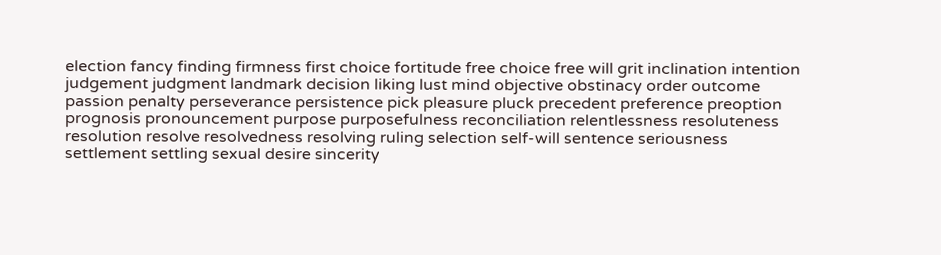election fancy finding firmness first choice fortitude free choice free will grit inclination intention judgement judgment landmark decision liking lust mind objective obstinacy order outcome passion penalty perseverance persistence pick pleasure pluck precedent preference preoption prognosis pronouncement purpose purposefulness reconciliation relentlessness resoluteness resolution resolve resolvedness resolving ruling selection self-will sentence seriousness settlement settling sexual desire sincerity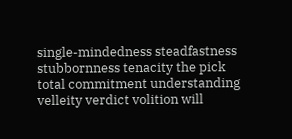single-mindedness steadfastness stubbornness tenacity the pick total commitment understanding velleity verdict volition will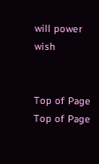will power wish


Top of Page
Top of Page